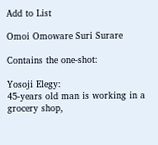Add to List

Omoi Omoware Suri Surare

Contains the one-shot:

Yosoji Elegy:
45-years old man is working in a grocery shop,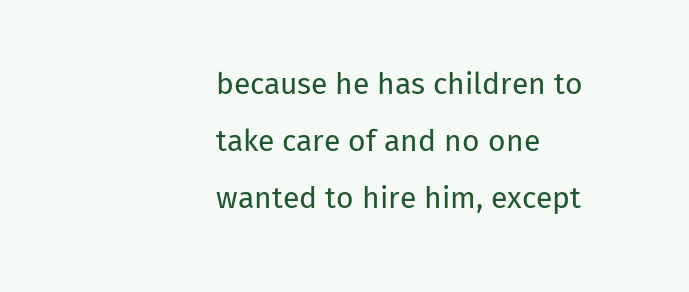because he has children to take care of and no one wanted to hire him, except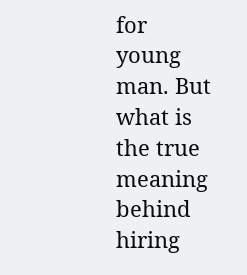for young man. But what is the true meaning behind hiring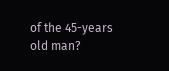of the 45-years old man?